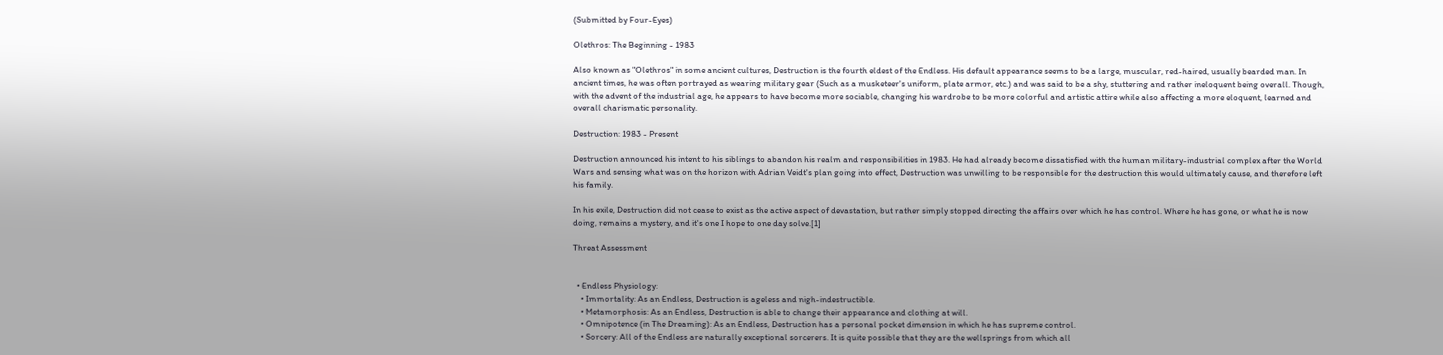(Submitted by Four-Eyes)

Olethros: The Beginning - 1983

Also known as "Olethros" in some ancient cultures, Destruction is the fourth eldest of the Endless. His default appearance seems to be a large, muscular, red-haired, usually bearded man. In ancient times, he was often portrayed as wearing military gear (Such as a musketeer's uniform, plate armor, etc.) and was said to be a shy, stuttering and rather ineloquent being overall. Though, with the advent of the industrial age, he appears to have become more sociable, changing his wardrobe to be more colorful and artistic attire while also affecting a more eloquent, learned and overall charismatic personality.

Destruction: 1983 - Present

Destruction announced his intent to his siblings to abandon his realm and responsibilities in 1983. He had already become dissatisfied with the human military-industrial complex after the World Wars and sensing what was on the horizon with Adrian Veidt's plan going into effect, Destruction was unwilling to be responsible for the destruction this would ultimately cause, and therefore left his family.

In his exile, Destruction did not cease to exist as the active aspect of devastation, but rather simply stopped directing the affairs over which he has control. Where he has gone, or what he is now doing, remains a mystery, and it's one I hope to one day solve.[1]

Threat Assessment


  • Endless Physiology:
    • Immortality: As an Endless, Destruction is ageless and nigh-indestructible.
    • Metamorphosis: As an Endless, Destruction is able to change their appearance and clothing at will.
    • Omnipotence (in The Dreaming): As an Endless, Destruction has a personal pocket dimension in which he has supreme control.
    • Sorcery: All of the Endless are naturally exceptional sorcerers. It is quite possible that they are the wellsprings from which all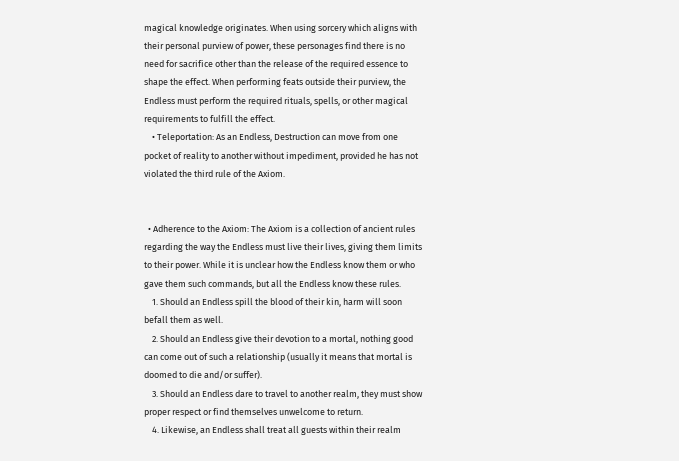magical knowledge originates. When using sorcery which aligns with their personal purview of power, these personages find there is no need for sacrifice other than the release of the required essence to shape the effect. When performing feats outside their purview, the Endless must perform the required rituals, spells, or other magical requirements to fulfill the effect.
    • Teleportation: As an Endless, Destruction can move from one pocket of reality to another without impediment, provided he has not violated the third rule of the Axiom.


  • Adherence to the Axiom: The Axiom is a collection of ancient rules regarding the way the Endless must live their lives, giving them limits to their power. While it is unclear how the Endless know them or who gave them such commands, but all the Endless know these rules.
    1. Should an Endless spill the blood of their kin, harm will soon befall them as well.
    2. Should an Endless give their devotion to a mortal, nothing good can come out of such a relationship (usually it means that mortal is doomed to die and/or suffer).
    3. Should an Endless dare to travel to another realm, they must show proper respect or find themselves unwelcome to return.
    4. Likewise, an Endless shall treat all guests within their realm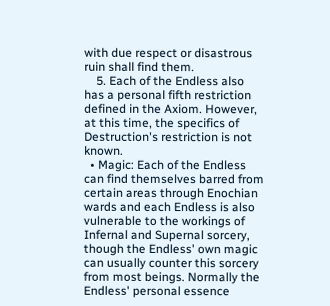with due respect or disastrous ruin shall find them.
    5. Each of the Endless also has a personal fifth restriction defined in the Axiom. However, at this time, the specifics of Destruction's restriction is not known.
  • Magic: Each of the Endless can find themselves barred from certain areas through Enochian wards and each Endless is also vulnerable to the workings of Infernal and Supernal sorcery, though the Endless' own magic can usually counter this sorcery from most beings. Normally the Endless' personal essence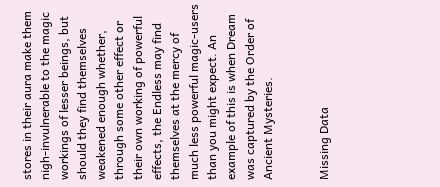stores in their aura make them nigh-invulnerable to the magic workings of lesser beings, but should they find themselves weakened enough whether, through some other effect or their own working of powerful effects, the Endless may find themselves at the mercy of much less powerful magic-users than you might expect. An example of this is when Dream was captured by the Order of Ancient Mysteries.


Missing Data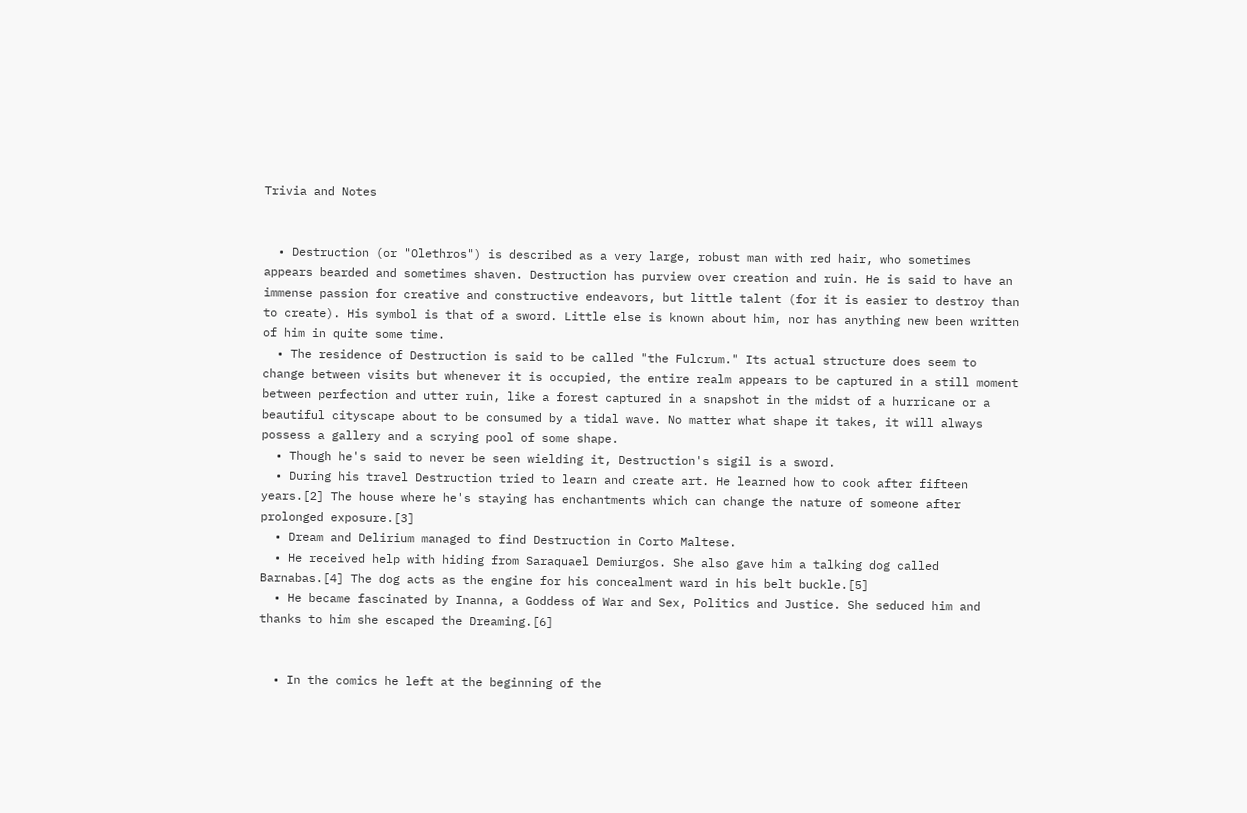Trivia and Notes


  • Destruction (or "Olethros") is described as a very large, robust man with red hair, who sometimes appears bearded and sometimes shaven. Destruction has purview over creation and ruin. He is said to have an immense passion for creative and constructive endeavors, but little talent (for it is easier to destroy than to create). His symbol is that of a sword. Little else is known about him, nor has anything new been written of him in quite some time.
  • The residence of Destruction is said to be called "the Fulcrum." Its actual structure does seem to change between visits but whenever it is occupied, the entire realm appears to be captured in a still moment between perfection and utter ruin, like a forest captured in a snapshot in the midst of a hurricane or a beautiful cityscape about to be consumed by a tidal wave. No matter what shape it takes, it will always possess a gallery and a scrying pool of some shape.
  • Though he's said to never be seen wielding it, Destruction's sigil is a sword.
  • During his travel Destruction tried to learn and create art. He learned how to cook after fifteen years.[2] The house where he's staying has enchantments which can change the nature of someone after prolonged exposure.[3]
  • Dream and Delirium managed to find Destruction in Corto Maltese.
  • He received help with hiding from Saraquael Demiurgos. She also gave him a talking dog called Barnabas.[4] The dog acts as the engine for his concealment ward in his belt buckle.[5]
  • He became fascinated by Inanna, a Goddess of War and Sex, Politics and Justice. She seduced him and thanks to him she escaped the Dreaming.[6]


  • In the comics he left at the beginning of the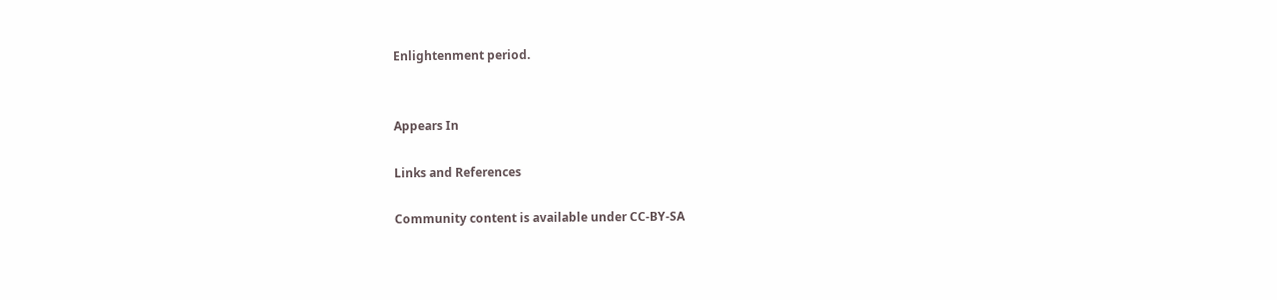Enlightenment period.


Appears In

Links and References

Community content is available under CC-BY-SA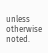unless otherwise noted.